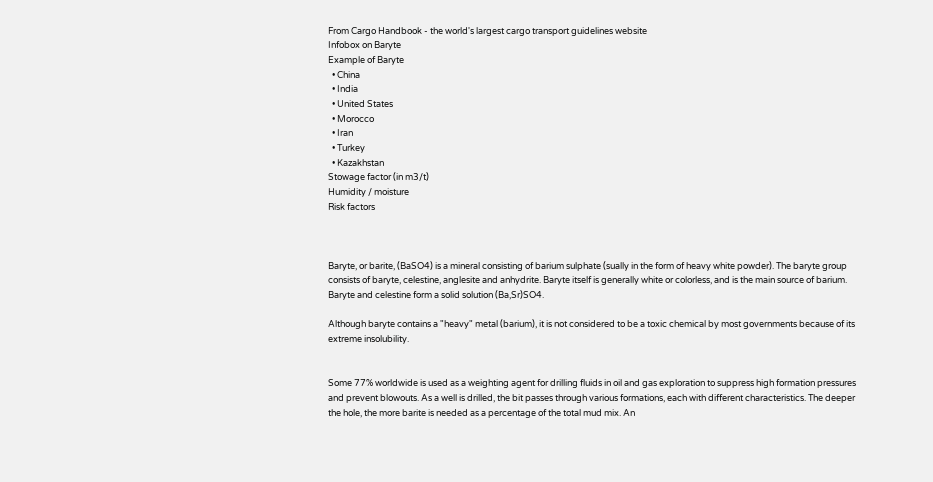From Cargo Handbook - the world's largest cargo transport guidelines website
Infobox on Baryte
Example of Baryte
  • China
  • India
  • United States
  • Morocco
  • Iran
  • Turkey
  • Kazakhstan
Stowage factor (in m3/t)
Humidity / moisture
Risk factors



Baryte, or barite, (BaSO4) is a mineral consisting of barium sulphate (sually in the form of heavy white powder). The baryte group consists of baryte, celestine, anglesite and anhydrite. Baryte itself is generally white or colorless, and is the main source of barium. Baryte and celestine form a solid solution (Ba,Sr)SO4.

Although baryte contains a "heavy" metal (barium), it is not considered to be a toxic chemical by most governments because of its extreme insolubility.


Some 77% worldwide is used as a weighting agent for drilling fluids in oil and gas exploration to suppress high formation pressures and prevent blowouts. As a well is drilled, the bit passes through various formations, each with different characteristics. The deeper the hole, the more barite is needed as a percentage of the total mud mix. An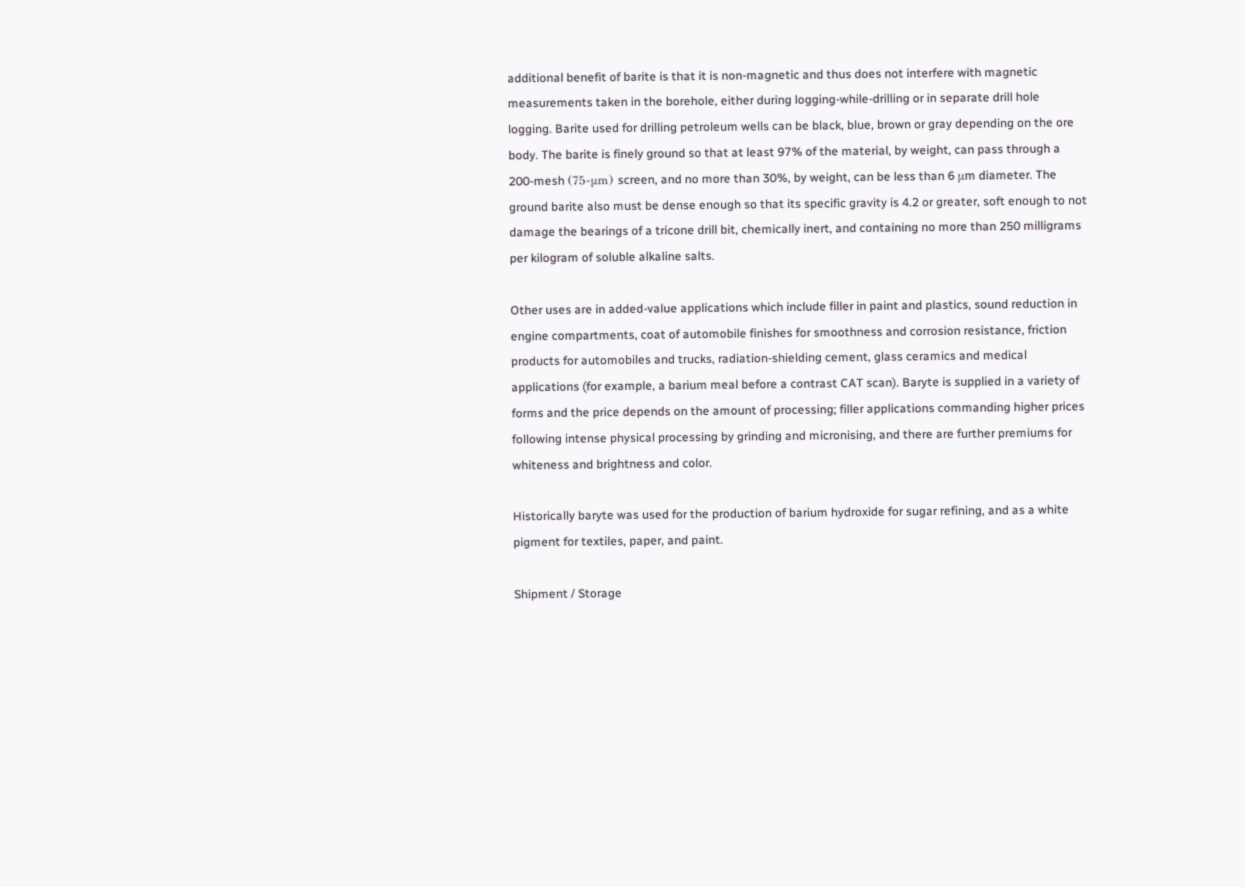additional benefit of barite is that it is non-magnetic and thus does not interfere with magnetic measurements taken in the borehole, either during logging-while-drilling or in separate drill hole logging. Barite used for drilling petroleum wells can be black, blue, brown or gray depending on the ore body. The barite is finely ground so that at least 97% of the material, by weight, can pass through a 200-mesh (75-μm) screen, and no more than 30%, by weight, can be less than 6 μm diameter. The ground barite also must be dense enough so that its specific gravity is 4.2 or greater, soft enough to not damage the bearings of a tricone drill bit, chemically inert, and containing no more than 250 milligrams per kilogram of soluble alkaline salts.

Other uses are in added-value applications which include filler in paint and plastics, sound reduction in engine compartments, coat of automobile finishes for smoothness and corrosion resistance, friction products for automobiles and trucks, radiation-shielding cement, glass ceramics and medical applications (for example, a barium meal before a contrast CAT scan). Baryte is supplied in a variety of forms and the price depends on the amount of processing; filler applications commanding higher prices following intense physical processing by grinding and micronising, and there are further premiums for whiteness and brightness and color.

Historically baryte was used for the production of barium hydroxide for sugar refining, and as a white pigment for textiles, paper, and paint.

Shipment / Storage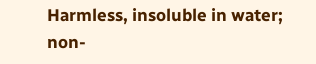Harmless, insoluble in water; non-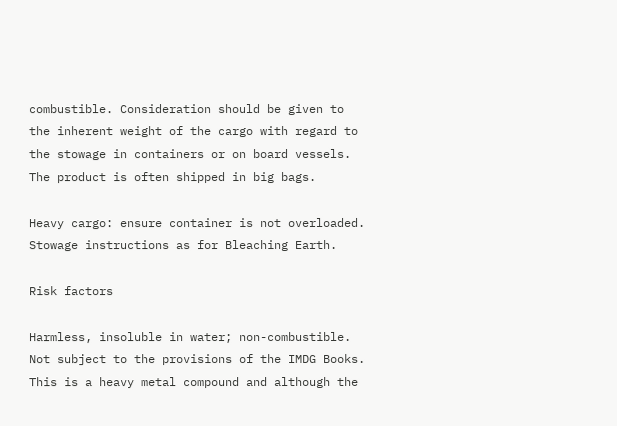combustible. Consideration should be given to the inherent weight of the cargo with regard to the stowage in containers or on board vessels. The product is often shipped in big bags.

Heavy cargo: ensure container is not overloaded. Stowage instructions as for Bleaching Earth.

Risk factors

Harmless, insoluble in water; non-combustible. Not subject to the provisions of the IMDG Books. This is a heavy metal compound and although the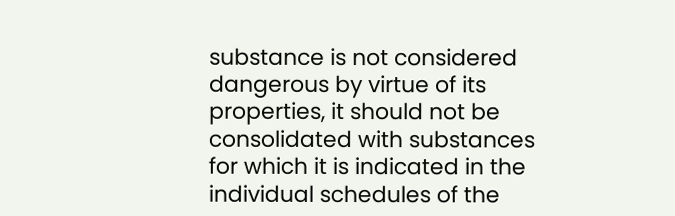substance is not considered dangerous by virtue of its properties, it should not be consolidated with substances for which it is indicated in the individual schedules of the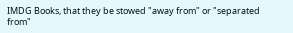IMDG Books, that they be stowed "away from" or "separated from"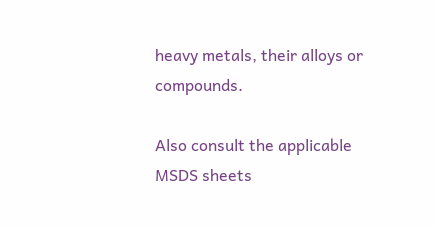heavy metals, their alloys or compounds.

Also consult the applicable MSDS sheets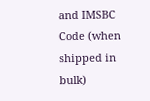and IMSBC Code (when shipped in bulk)